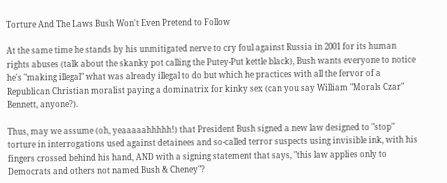Torture And The Laws Bush Won't Even Pretend to Follow

At the same time he stands by his unmitigated nerve to cry foul against Russia in 2001 for its human rights abuses (talk about the skanky pot calling the Putey-Put kettle black), Bush wants everyone to notice he's "making illegal" what was already illegal to do but which he practices with all the fervor of a Republican Christian moralist paying a dominatrix for kinky sex (can you say William "Morals Czar" Bennett, anyone?).

Thus, may we assume (oh, yeaaaaahhhhh!) that President Bush signed a new law designed to "stop" torture in interrogations used against detainees and so-called terror suspects using invisible ink, with his fingers crossed behind his hand, AND with a signing statement that says, "this law applies only to Democrats and others not named Bush & Cheney"?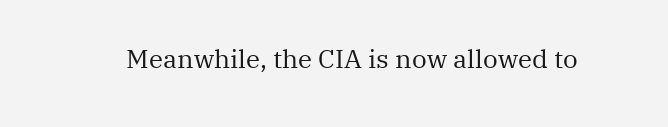Meanwhile, the CIA is now allowed to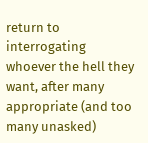return to interrogating whoever the hell they want, after many appropriate (and too many unasked)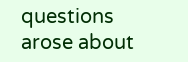questions arose about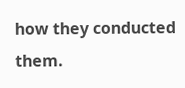how they conducted them.